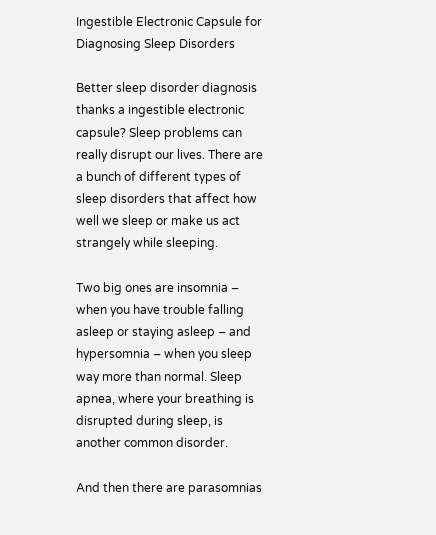Ingestible Electronic Capsule for Diagnosing Sleep Disorders

Better sleep disorder diagnosis thanks a ingestible electronic capsule? Sleep problems can really disrupt our lives. There are a bunch of different types of sleep disorders that affect how well we sleep or make us act strangely while sleeping.

Two big ones are insomnia – when you have trouble falling asleep or staying asleep – and hypersomnia – when you sleep way more than normal. Sleep apnea, where your breathing is disrupted during sleep, is another common disorder.

And then there are parasomnias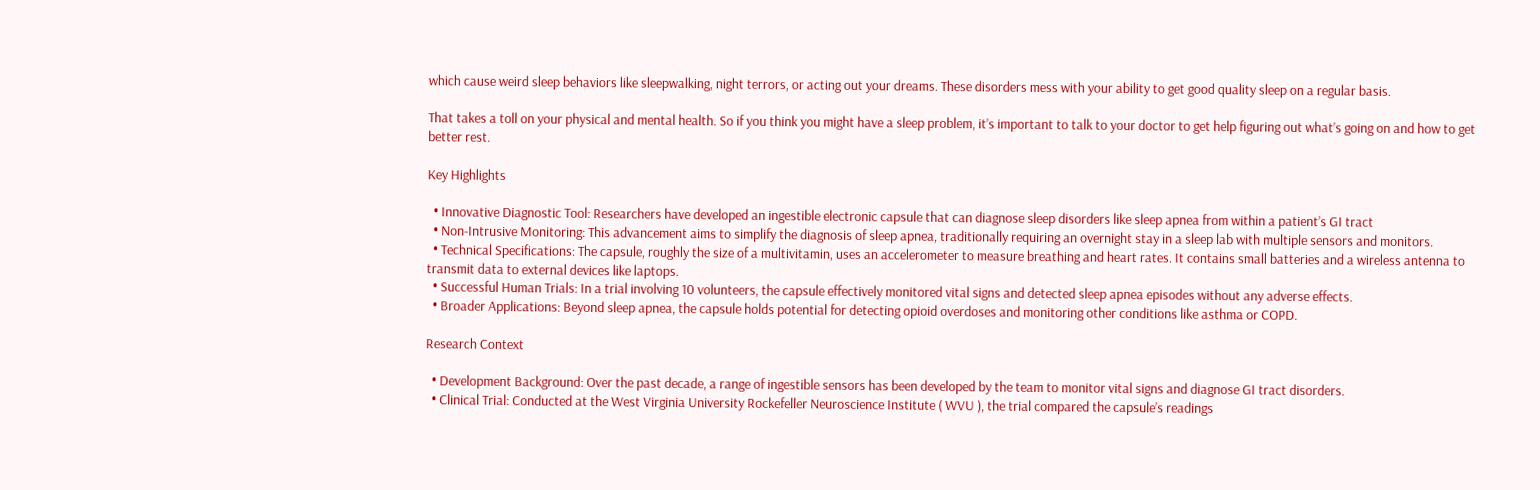which cause weird sleep behaviors like sleepwalking, night terrors, or acting out your dreams. These disorders mess with your ability to get good quality sleep on a regular basis.

That takes a toll on your physical and mental health. So if you think you might have a sleep problem, it’s important to talk to your doctor to get help figuring out what’s going on and how to get better rest.

Key Highlights

  • Innovative Diagnostic Tool: Researchers have developed an ingestible electronic capsule that can diagnose sleep disorders like sleep apnea from within a patient’s GI tract
  • Non-Intrusive Monitoring: This advancement aims to simplify the diagnosis of sleep apnea, traditionally requiring an overnight stay in a sleep lab with multiple sensors and monitors.
  • Technical Specifications: The capsule, roughly the size of a multivitamin, uses an accelerometer to measure breathing and heart rates. It contains small batteries and a wireless antenna to transmit data to external devices like laptops.
  • Successful Human Trials: In a trial involving 10 volunteers, the capsule effectively monitored vital signs and detected sleep apnea episodes without any adverse effects.
  • Broader Applications: Beyond sleep apnea, the capsule holds potential for detecting opioid overdoses and monitoring other conditions like asthma or COPD.

Research Context

  • Development Background: Over the past decade, a range of ingestible sensors has been developed by the team to monitor vital signs and diagnose GI tract disorders.
  • Clinical Trial: Conducted at the West Virginia University Rockefeller Neuroscience Institute ( WVU ), the trial compared the capsule’s readings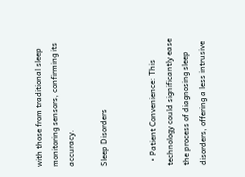with those from traditional sleep monitoring sensors, confirming its accuracy.

Sleep Disorders


  • Patient Convenience: This technology could significantly ease the process of diagnosing sleep disorders, offering a less intrusive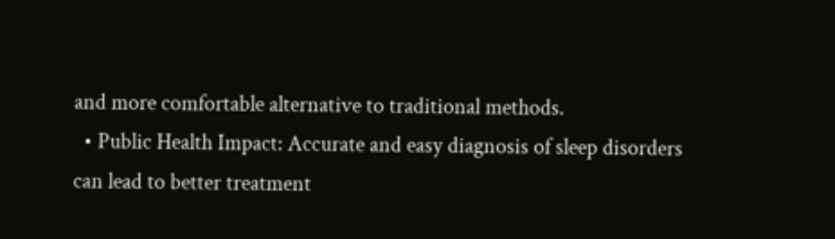and more comfortable alternative to traditional methods.
  • Public Health Impact: Accurate and easy diagnosis of sleep disorders can lead to better treatment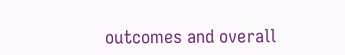outcomes and overall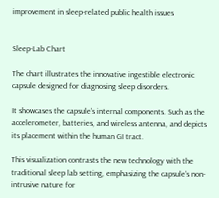improvement in sleep-related public health issues


Sleep-Lab Chart

The chart illustrates the innovative ingestible electronic capsule designed for diagnosing sleep disorders.

It showcases the capsule’s internal components. Such as the accelerometer, batteries, and wireless antenna, and depicts its placement within the human GI tract.

This visualization contrasts the new technology with the traditional sleep lab setting, emphasizing the capsule’s non-intrusive nature for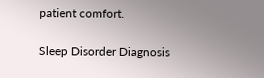patient comfort.

Sleep Disorder Diagnosis